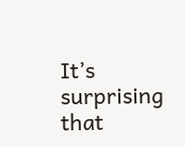It’s surprising that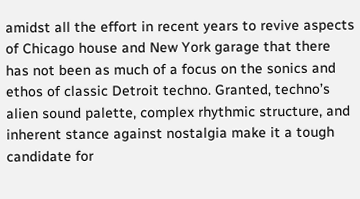amidst all the effort in recent years to revive aspects of Chicago house and New York garage that there has not been as much of a focus on the sonics and ethos of classic Detroit techno. Granted, techno’s alien sound palette, complex rhythmic structure, and inherent stance against nostalgia make it a tough candidate for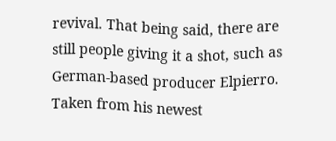revival. That being said, there are still people giving it a shot, such as German-based producer Elpierro. Taken from his newest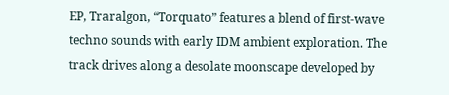EP, Traralgon, “Torquato” features a blend of first-wave techno sounds with early IDM ambient exploration. The track drives along a desolate moonscape developed by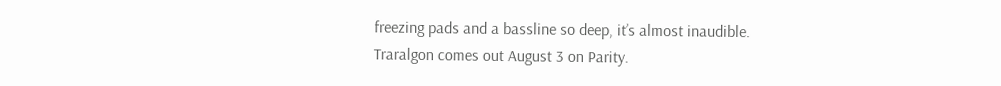freezing pads and a bassline so deep, it’s almost inaudible. Traralgon comes out August 3 on Parity.